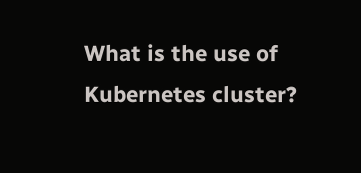What is the use of Kubernetes cluster?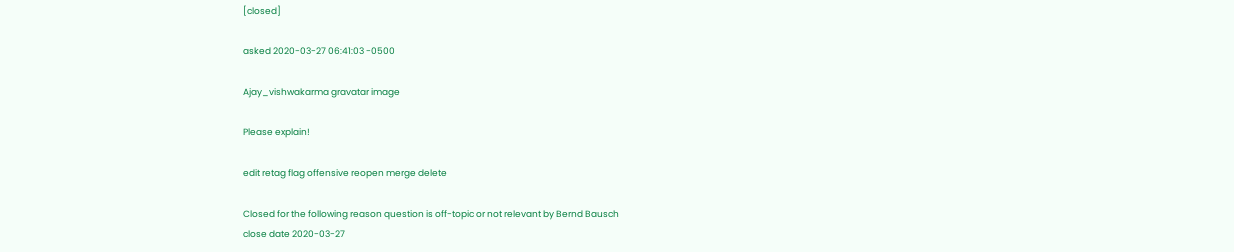[closed]

asked 2020-03-27 06:41:03 -0500

Ajay_vishwakarma gravatar image

Please explain!

edit retag flag offensive reopen merge delete

Closed for the following reason question is off-topic or not relevant by Bernd Bausch
close date 2020-03-27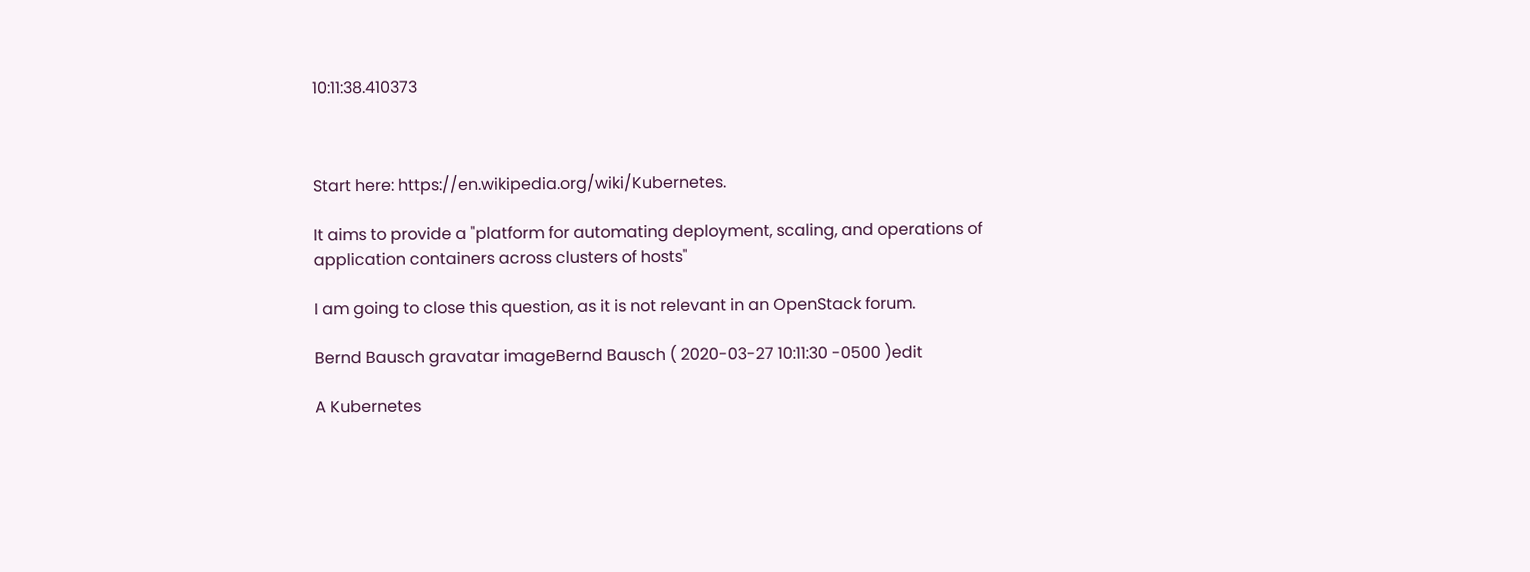10:11:38.410373



Start here: https://en.wikipedia.org/wiki/Kubernetes.

It aims to provide a "platform for automating deployment, scaling, and operations of application containers across clusters of hosts"

I am going to close this question, as it is not relevant in an OpenStack forum.

Bernd Bausch gravatar imageBernd Bausch ( 2020-03-27 10:11:30 -0500 )edit

A Kubernetes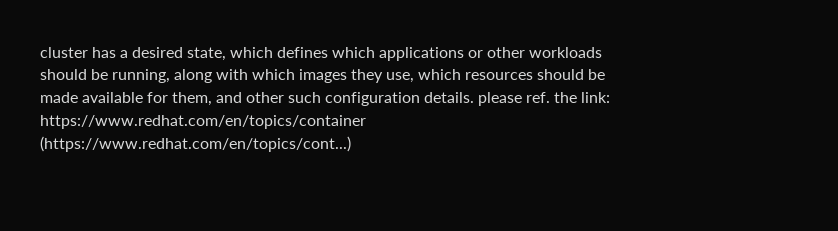cluster has a desired state, which defines which applications or other workloads should be running, along with which images they use, which resources should be made available for them, and other such configuration details. please ref. the link: https://www.redhat.com/en/topics/container (https://www.redhat.com/en/topics/cont...)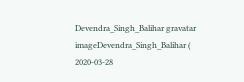Devendra_Singh_Balihar gravatar imageDevendra_Singh_Balihar ( 2020-03-28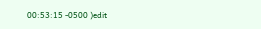00:53:15 -0500 )edit